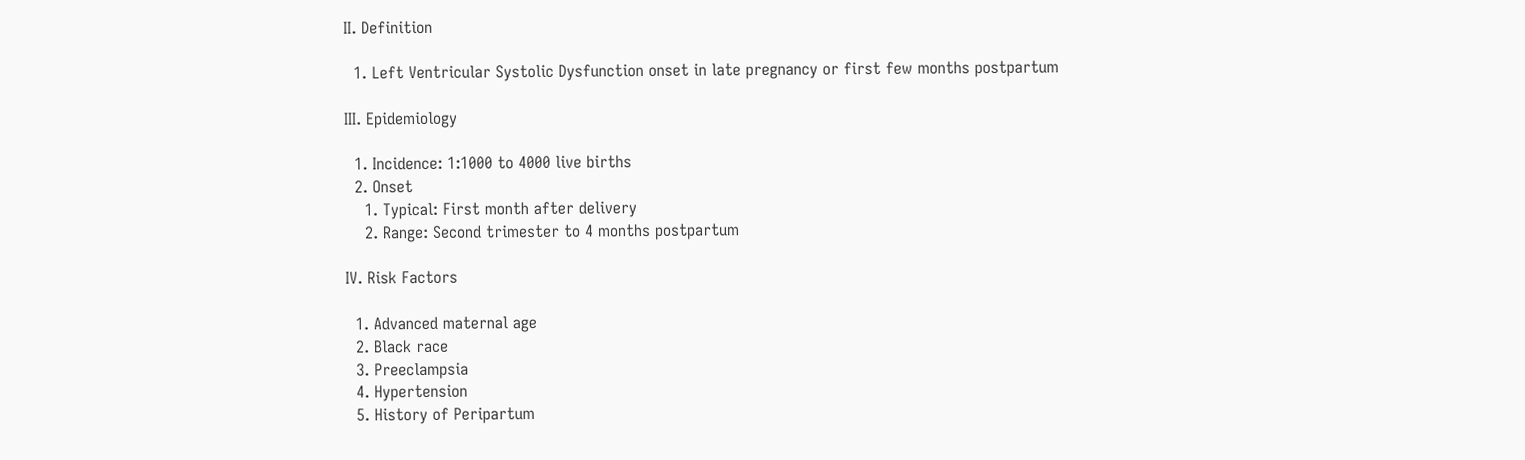II. Definition

  1. Left Ventricular Systolic Dysfunction onset in late pregnancy or first few months postpartum

III. Epidemiology

  1. Incidence: 1:1000 to 4000 live births
  2. Onset
    1. Typical: First month after delivery
    2. Range: Second trimester to 4 months postpartum

IV. Risk Factors

  1. Advanced maternal age
  2. Black race
  3. Preeclampsia
  4. Hypertension
  5. History of Peripartum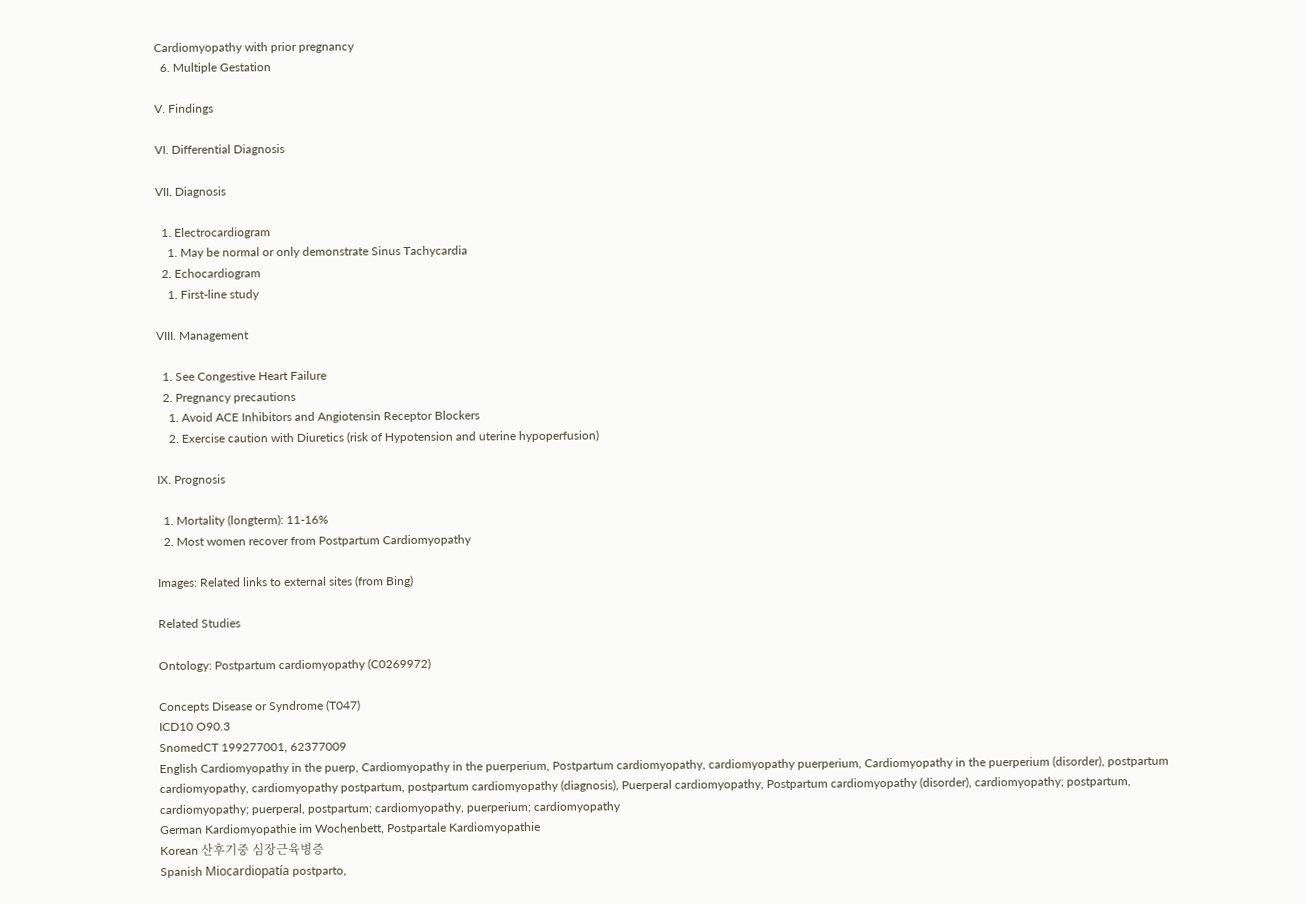Cardiomyopathy with prior pregnancy
  6. Multiple Gestation

V. Findings

VI. Differential Diagnosis

VII. Diagnosis

  1. Electrocardiogram
    1. May be normal or only demonstrate Sinus Tachycardia
  2. Echocardiogram
    1. First-line study

VIII. Management

  1. See Congestive Heart Failure
  2. Pregnancy precautions
    1. Avoid ACE Inhibitors and Angiotensin Receptor Blockers
    2. Exercise caution with Diuretics (risk of Hypotension and uterine hypoperfusion)

IX. Prognosis

  1. Mortality (longterm): 11-16%
  2. Most women recover from Postpartum Cardiomyopathy

Images: Related links to external sites (from Bing)

Related Studies

Ontology: Postpartum cardiomyopathy (C0269972)

Concepts Disease or Syndrome (T047)
ICD10 O90.3
SnomedCT 199277001, 62377009
English Cardiomyopathy in the puerp, Cardiomyopathy in the puerperium, Postpartum cardiomyopathy, cardiomyopathy puerperium, Cardiomyopathy in the puerperium (disorder), postpartum cardiomyopathy, cardiomyopathy postpartum, postpartum cardiomyopathy (diagnosis), Puerperal cardiomyopathy, Postpartum cardiomyopathy (disorder), cardiomyopathy; postpartum, cardiomyopathy; puerperal, postpartum; cardiomyopathy, puerperium; cardiomyopathy
German Kardiomyopathie im Wochenbett, Postpartale Kardiomyopathie
Korean 산후기중 심장근육병증
Spanish Miocardiopatía postparto,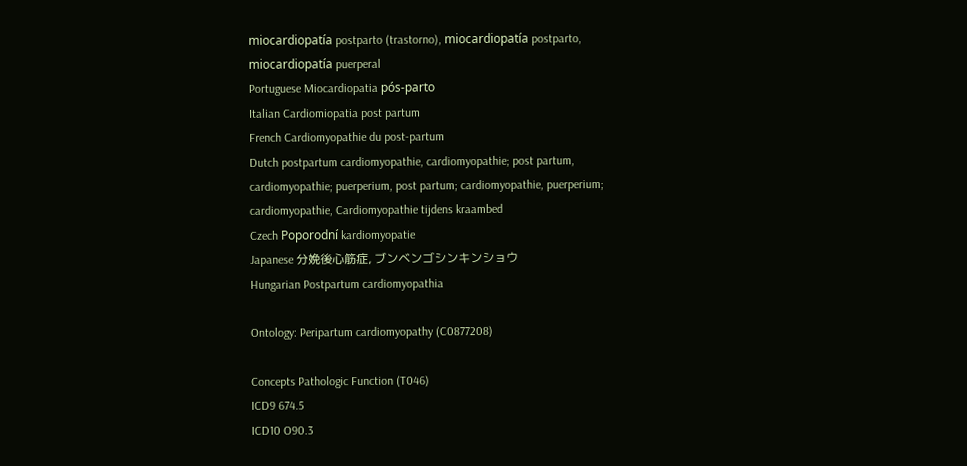miocardiopatía postparto (trastorno), miocardiopatía postparto, miocardiopatía puerperal
Portuguese Miocardiopatia pós-parto
Italian Cardiomiopatia post partum
French Cardiomyopathie du post-partum
Dutch postpartum cardiomyopathie, cardiomyopathie; post partum, cardiomyopathie; puerperium, post partum; cardiomyopathie, puerperium; cardiomyopathie, Cardiomyopathie tijdens kraambed
Czech Poporodní kardiomyopatie
Japanese 分娩後心筋症, ブンベンゴシンキンショウ
Hungarian Postpartum cardiomyopathia

Ontology: Peripartum cardiomyopathy (C0877208)

Concepts Pathologic Function (T046)
ICD9 674.5
ICD10 O90.3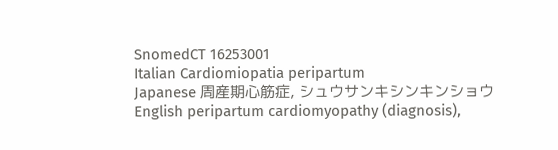SnomedCT 16253001
Italian Cardiomiopatia peripartum
Japanese 周産期心筋症, シュウサンキシンキンショウ
English peripartum cardiomyopathy (diagnosis),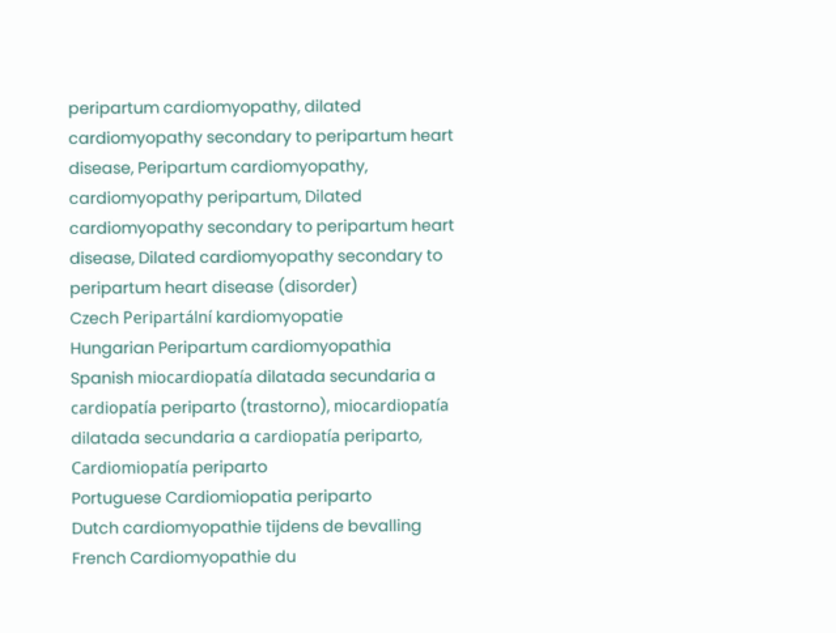peripartum cardiomyopathy, dilated cardiomyopathy secondary to peripartum heart disease, Peripartum cardiomyopathy, cardiomyopathy peripartum, Dilated cardiomyopathy secondary to peripartum heart disease, Dilated cardiomyopathy secondary to peripartum heart disease (disorder)
Czech Peripartální kardiomyopatie
Hungarian Peripartum cardiomyopathia
Spanish miocardiopatía dilatada secundaria a cardiopatía periparto (trastorno), miocardiopatía dilatada secundaria a cardiopatía periparto, Cardiomiopatía periparto
Portuguese Cardiomiopatia periparto
Dutch cardiomyopathie tijdens de bevalling
French Cardiomyopathie du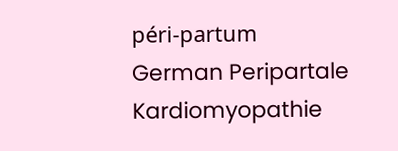péri-partum
German Peripartale Kardiomyopathie